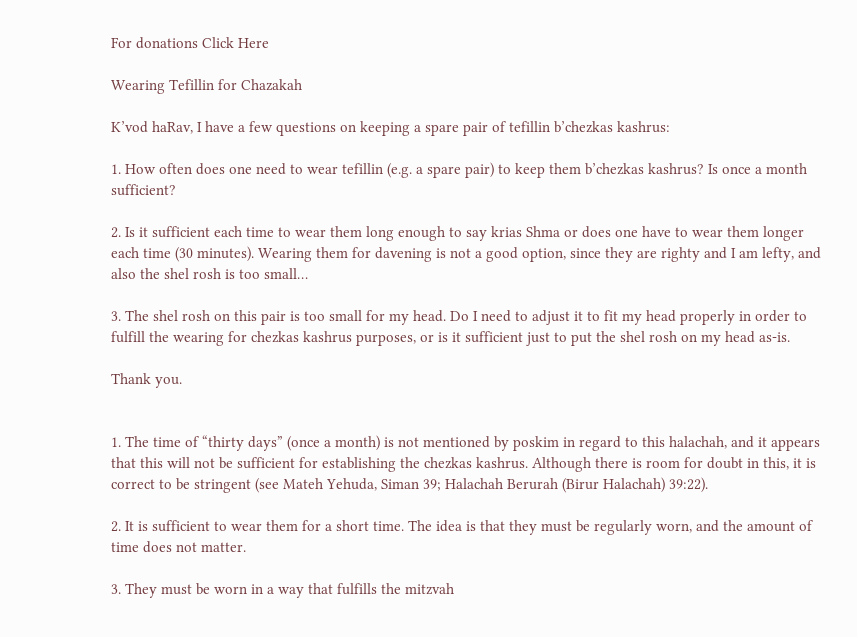For donations Click Here

Wearing Tefillin for Chazakah

K’vod haRav, I have a few questions on keeping a spare pair of tefillin b’chezkas kashrus:

1. How often does one need to wear tefillin (e.g. a spare pair) to keep them b’chezkas kashrus? Is once a month sufficient?

2. Is it sufficient each time to wear them long enough to say krias Shma or does one have to wear them longer each time (30 minutes). Wearing them for davening is not a good option, since they are righty and I am lefty, and also the shel rosh is too small…

3. The shel rosh on this pair is too small for my head. Do I need to adjust it to fit my head properly in order to fulfill the wearing for chezkas kashrus purposes, or is it sufficient just to put the shel rosh on my head as-is.

Thank you.


1. The time of “thirty days” (once a month) is not mentioned by poskim in regard to this halachah, and it appears that this will not be sufficient for establishing the chezkas kashrus. Although there is room for doubt in this, it is correct to be stringent (see Mateh Yehuda, Siman 39; Halachah Berurah (Birur Halachah) 39:22).

2. It is sufficient to wear them for a short time. The idea is that they must be regularly worn, and the amount of time does not matter.

3. They must be worn in a way that fulfills the mitzvah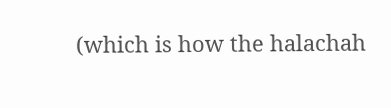(which is how the halachah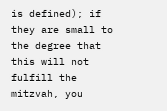is defined); if they are small to the degree that this will not fulfill the mitzvah, you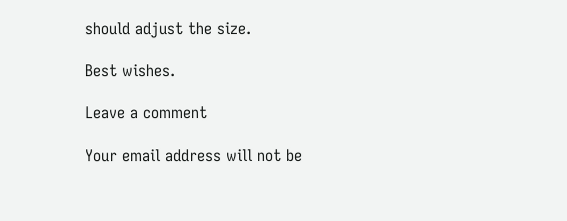should adjust the size.

Best wishes.

Leave a comment

Your email address will not be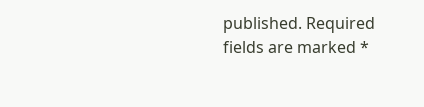published. Required fields are marked *